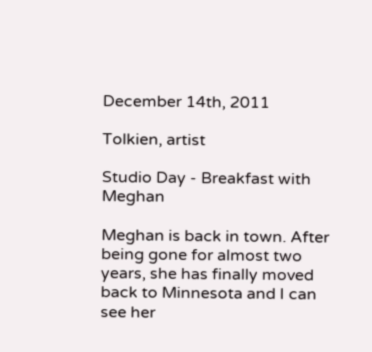December 14th, 2011

Tolkien, artist

Studio Day - Breakfast with Meghan

Meghan is back in town. After being gone for almost two years, she has finally moved back to Minnesota and I can see her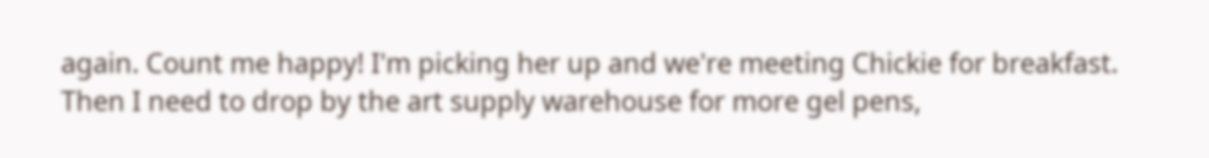again. Count me happy! I'm picking her up and we're meeting Chickie for breakfast. Then I need to drop by the art supply warehouse for more gel pens,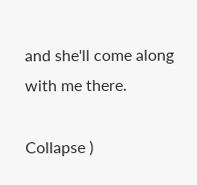and she'll come along with me there.

Collapse )